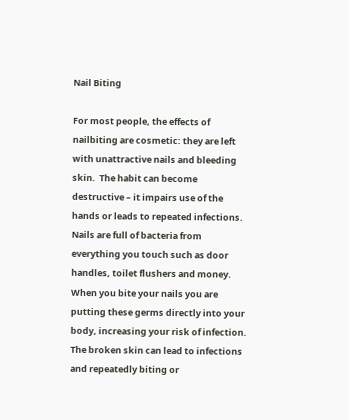Nail Biting

For most people, the effects of nailbiting are cosmetic: they are left with unattractive nails and bleeding skin.  The habit can become destructive – it impairs use of the hands or leads to repeated infections.  Nails are full of bacteria from everything you touch such as door handles, toilet flushers and money.  When you bite your nails you are putting these germs directly into your body, increasing your risk of infection.  The broken skin can lead to infections and repeatedly biting or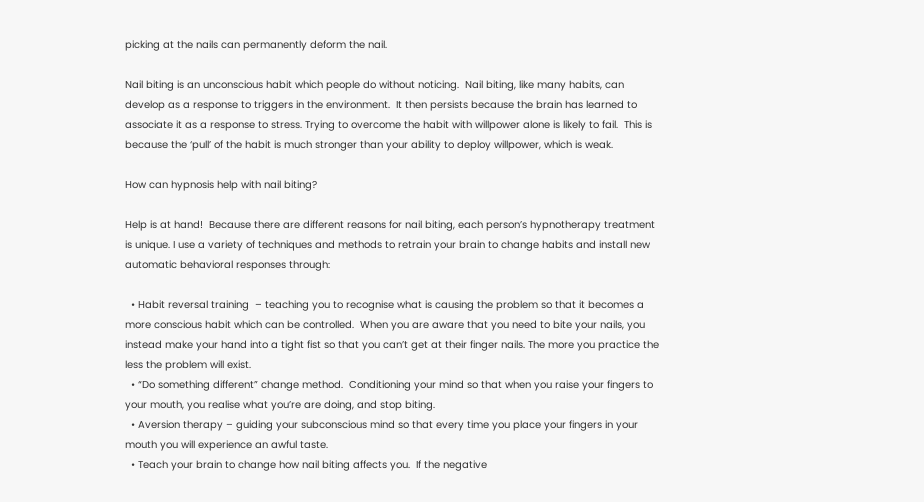picking at the nails can permanently deform the nail.

Nail biting is an unconscious habit which people do without noticing.  Nail biting, like many habits, can develop as a response to triggers in the environment.  It then persists because the brain has learned to associate it as a response to stress. Trying to overcome the habit with willpower alone is likely to fail.  This is because the ‘pull’ of the habit is much stronger than your ability to deploy willpower, which is weak.

How can hypnosis help with nail biting?

Help is at hand!  Because there are different reasons for nail biting, each person’s hypnotherapy treatment is unique. I use a variety of techniques and methods to retrain your brain to change habits and install new automatic behavioral responses through:

  • Habit reversal training  – teaching you to recognise what is causing the problem so that it becomes a more conscious habit which can be controlled.  When you are aware that you need to bite your nails, you instead make your hand into a tight fist so that you can’t get at their finger nails. The more you practice the less the problem will exist.
  • “Do something different” change method.  Conditioning your mind so that when you raise your fingers to your mouth, you realise what you’re are doing, and stop biting.
  • Aversion therapy – guiding your subconscious mind so that every time you place your fingers in your mouth you will experience an awful taste.
  • Teach your brain to change how nail biting affects you.  If the negative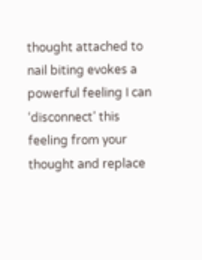thought attached to nail biting evokes a powerful feeling I can ‘disconnect’ this feeling from your thought and replace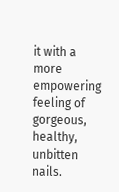it with a more empowering feeling of gorgeous, healthy, unbitten nails.